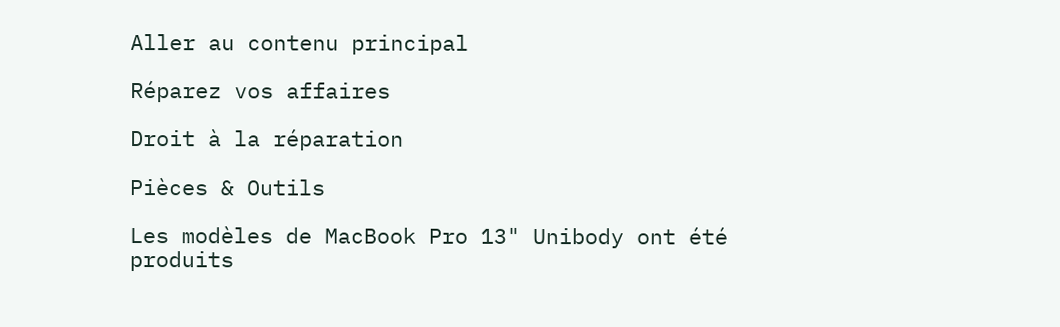Aller au contenu principal

Réparez vos affaires

Droit à la réparation

Pièces & Outils

Les modèles de MacBook Pro 13" Unibody ont été produits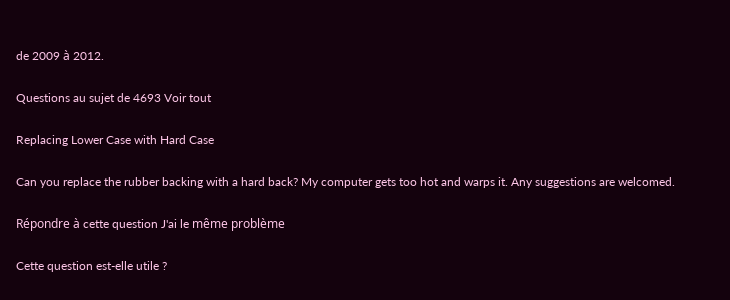de 2009 à 2012.

Questions au sujet de 4693 Voir tout

Replacing Lower Case with Hard Case

Can you replace the rubber backing with a hard back? My computer gets too hot and warps it. Any suggestions are welcomed.

Répondre à cette question J'ai le même problème

Cette question est-elle utile ?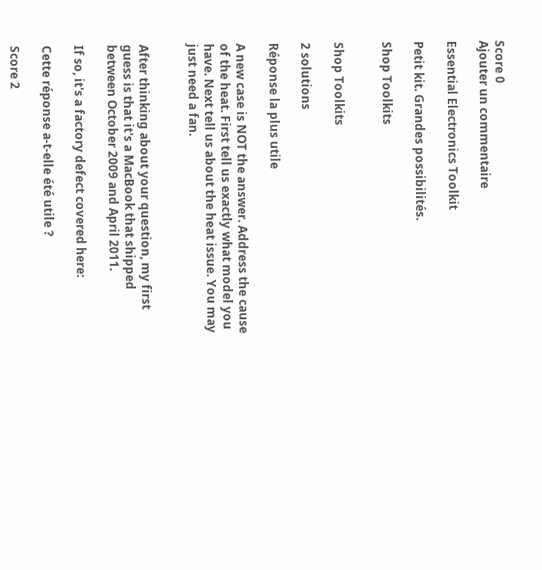Score 0
Ajouter un commentaire

Essential Electronics Toolkit

Petit kit. Grandes possibilités.

Shop Toolkits


Shop Toolkits

2 solutions

Réponse la plus utile

A new case is NOT the answer. Address the cause of the heat. First tell us exactly what model you have. Next tell us about the heat issue. You may just need a fan.


After thinking about your question, my first guess is that it's a MacBook that shipped between October 2009 and April 2011.

If so, it's a factory defect covered here:

Cette réponse a-t-elle été utile ?

Score 2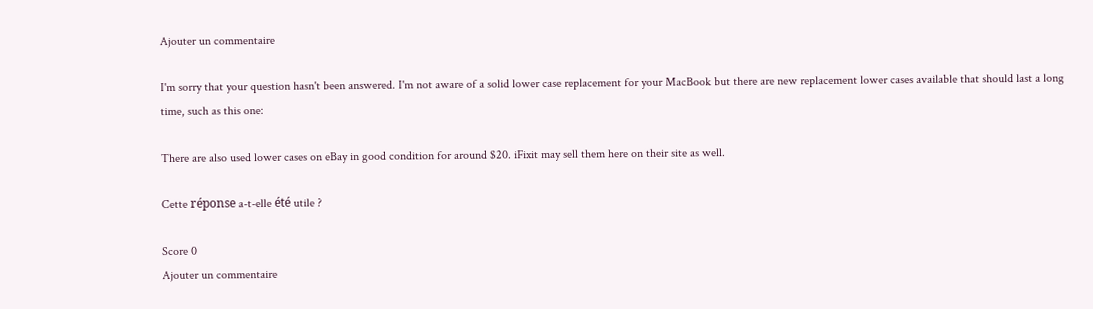Ajouter un commentaire

I'm sorry that your question hasn't been answered. I'm not aware of a solid lower case replacement for your MacBook but there are new replacement lower cases available that should last a long time, such as this one:

There are also used lower cases on eBay in good condition for around $20. iFixit may sell them here on their site as well.

Cette réponse a-t-elle été utile ?

Score 0
Ajouter un commentaire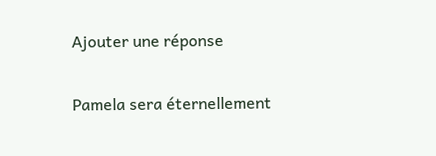Ajouter une réponse

Pamela sera éternellement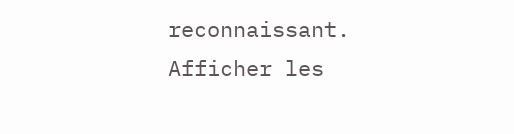reconnaissant.
Afficher les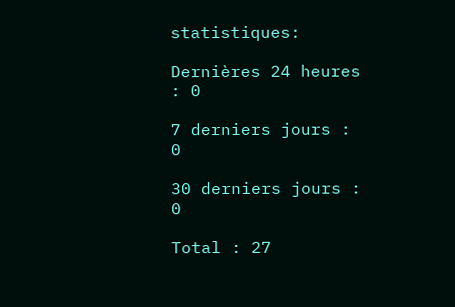statistiques:

Dernières 24 heures : 0

7 derniers jours : 0

30 derniers jours : 0

Total : 27